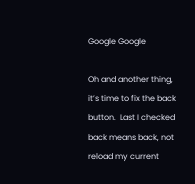Google Google

Oh and another thing, it’s time to fix the back button.  Last I checked back means back, not reload my current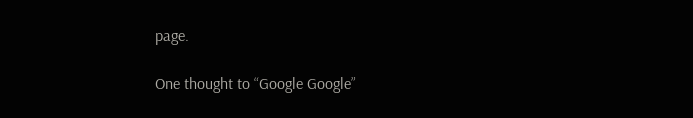page.

One thought to “Google Google”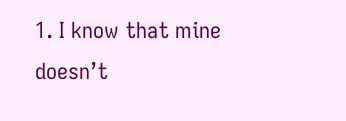1. I know that mine doesn’t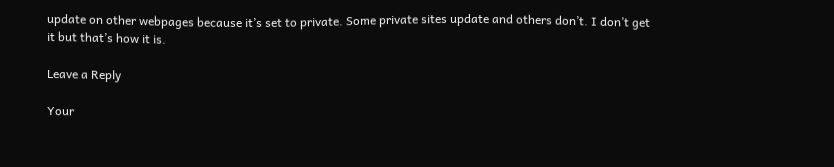update on other webpages because it’s set to private. Some private sites update and others don’t. I don’t get it but that’s how it is.

Leave a Reply

Your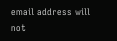email address will not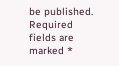be published. Required fields are marked *